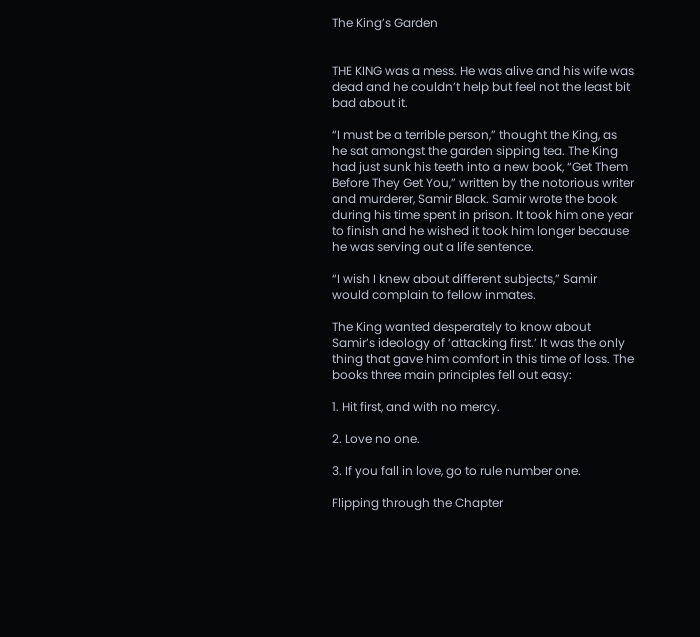The King’s Garden


THE KING was a mess. He was alive and his wife was dead and he couldn’t help but feel not the least bit bad about it.

“I must be a terrible person,” thought the King, as he sat amongst the garden sipping tea. The King had just sunk his teeth into a new book, “Get Them Before They Get You,” written by the notorious writer and murderer, Samir Black. Samir wrote the book during his time spent in prison. It took him one year to finish and he wished it took him longer because he was serving out a life sentence.

“I wish I knew about different subjects,” Samir would complain to fellow inmates.

The King wanted desperately to know about Samir’s ideology of ‘attacking first.’ It was the only thing that gave him comfort in this time of loss. The books three main principles fell out easy:

1. Hit first, and with no mercy.

2. Love no one.

3. If you fall in love, go to rule number one.

Flipping through the Chapter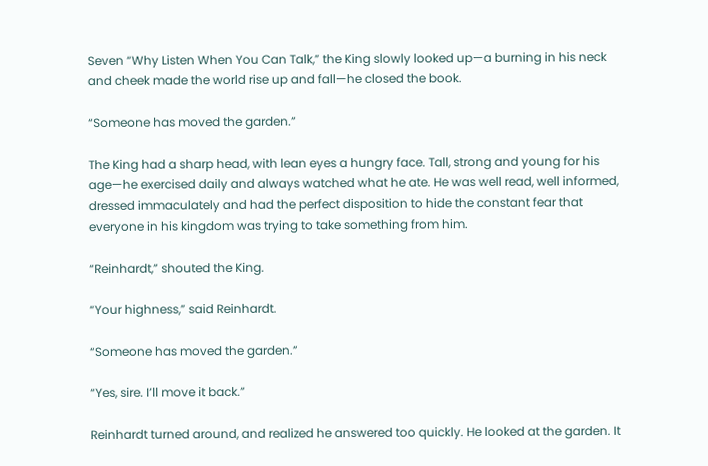Seven “Why Listen When You Can Talk,” the King slowly looked up—a burning in his neck and cheek made the world rise up and fall—he closed the book.

“Someone has moved the garden.”

The King had a sharp head, with lean eyes a hungry face. Tall, strong and young for his age—he exercised daily and always watched what he ate. He was well read, well informed, dressed immaculately and had the perfect disposition to hide the constant fear that everyone in his kingdom was trying to take something from him.

“Reinhardt,” shouted the King.

“Your highness,” said Reinhardt.

“Someone has moved the garden.”

“Yes, sire. I’ll move it back.”

Reinhardt turned around, and realized he answered too quickly. He looked at the garden. It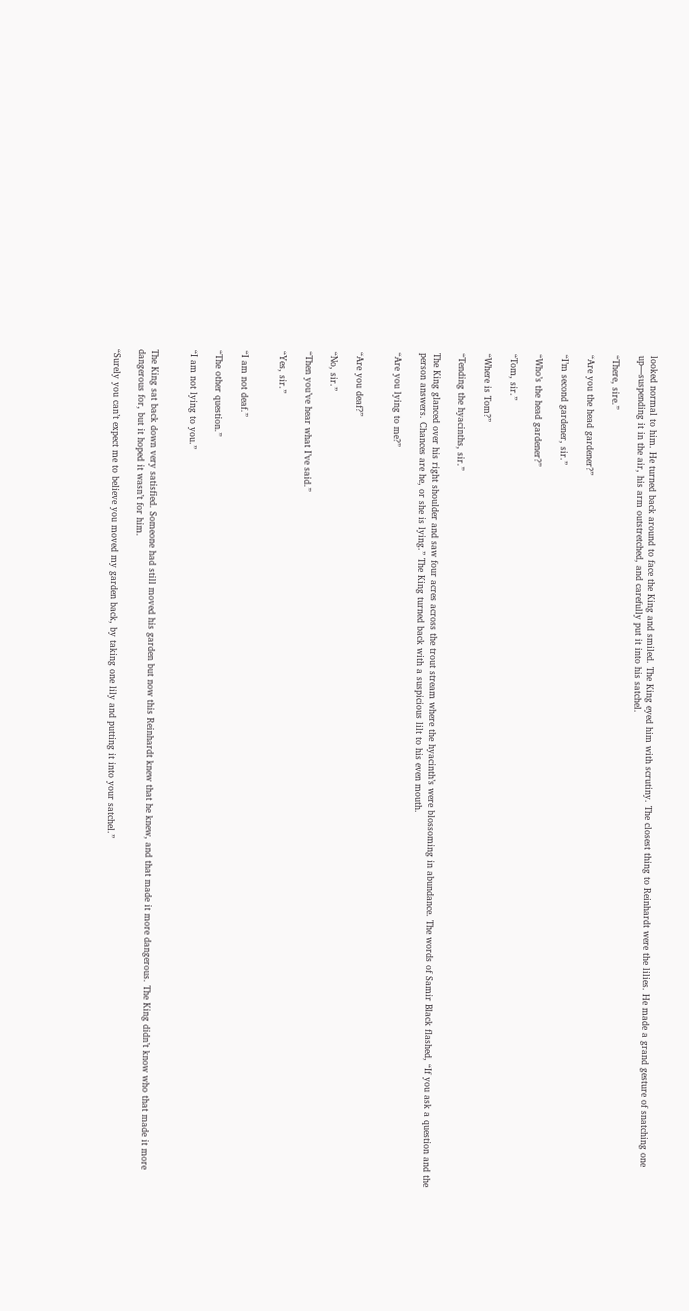looked normal to him. He turned back around to face the King and smiled. The King eyed him with scrutiny. The closest thing to Reinhardt were the lilies. He made a grand gesture of snatching one up—suspending it in the air, his arm outstretched, and carefully put it into his satchel.

“There, sire.”

“Are you the head gardener?”

“I’m second gardener, sir.”

“Who’s the head gardener?”

“Tom, sir.”

“Where is Tom?”

“Tending the hyacinths, sir.”

The King glanced over his right shoulder and saw four acres across the trout stream where the hyacinth’s were blossoming in abundance. The words of Samir Black flashed, “If you ask a question and the person answers. Chances are he, or she is lying.” The King turned back with a suspicious lilt to his even mouth.

“Are you lying to me?”


“Are you deaf?”

“No, sir.”

“Then you’ve hear what I’ve said.”

“Yes, sir.”


“I am not deaf.”

“The other question.”

“I am not lying to you.”


The King sat back down very satisfied. Someone had still moved his garden but now this Reinhardt knew that he knew, and that made it more dangerous. The King didn’t know who that made it more dangerous for, but it hoped it wasn’t for him.

“Surely you can’t expect me to believe you moved my garden back, by taking one lily and putting it into your satchel.”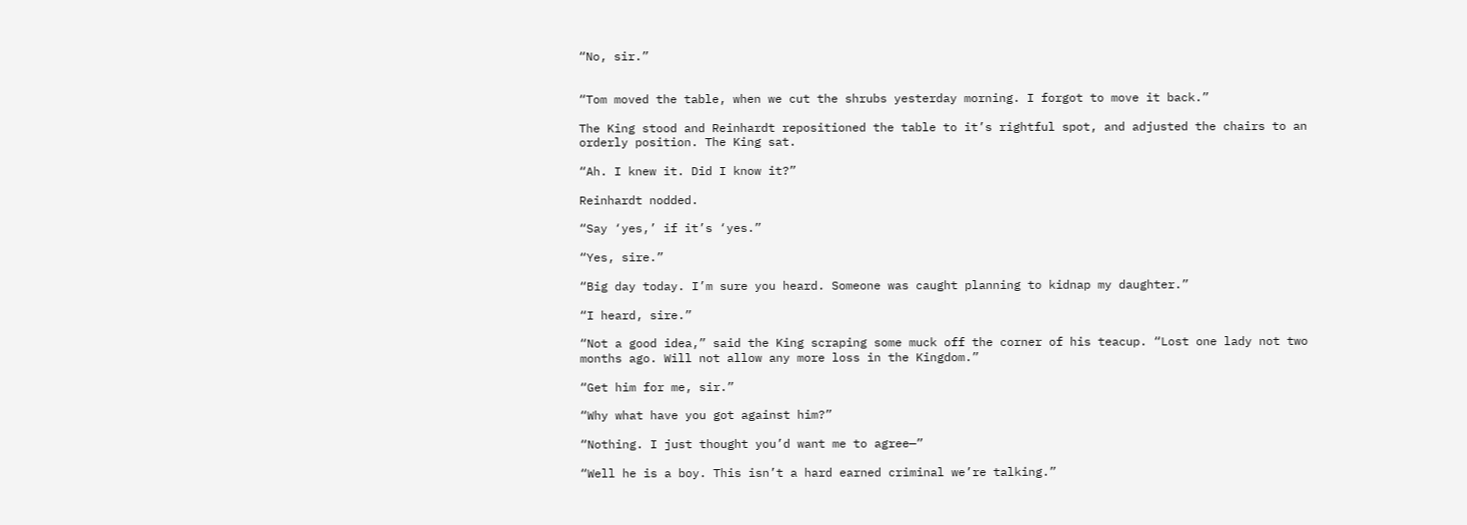“No, sir.”


“Tom moved the table, when we cut the shrubs yesterday morning. I forgot to move it back.”

The King stood and Reinhardt repositioned the table to it’s rightful spot, and adjusted the chairs to an orderly position. The King sat.

“Ah. I knew it. Did I know it?”

Reinhardt nodded.

“Say ‘yes,’ if it’s ‘yes.”

“Yes, sire.”

“Big day today. I’m sure you heard. Someone was caught planning to kidnap my daughter.”

“I heard, sire.”

“Not a good idea,” said the King scraping some muck off the corner of his teacup. “Lost one lady not two months ago. Will not allow any more loss in the Kingdom.”

“Get him for me, sir.”

“Why what have you got against him?”

“Nothing. I just thought you’d want me to agree—”

“Well he is a boy. This isn’t a hard earned criminal we’re talking.”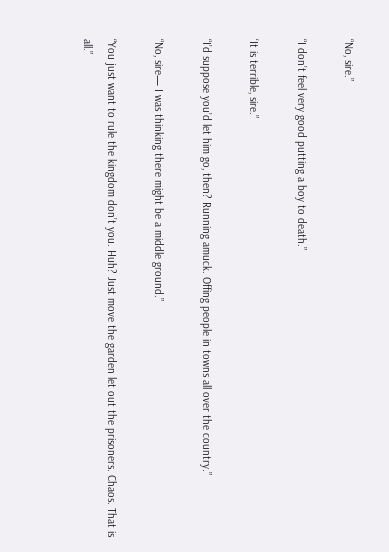“No, sire.”

“I don’t feel very good putting a boy to death.”

‘It is terrible, sire.”

“I’d suppose you’d let him go, then? Running amuck. Offing people in towns all over the country.”

“No, sire— I was thinking there might be a middle ground.”

“You just want to rule the kingdom don’t you. Huh? Just move the garden let out the prisoners. Chaos. That is all.”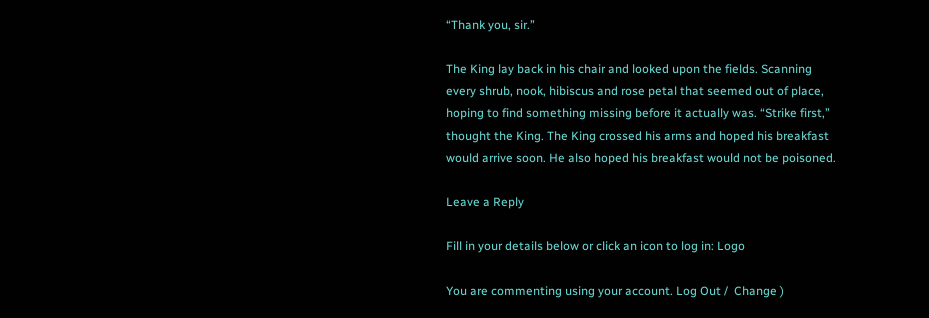“Thank you, sir.”

The King lay back in his chair and looked upon the fields. Scanning every shrub, nook, hibiscus and rose petal that seemed out of place, hoping to find something missing before it actually was. “Strike first,” thought the King. The King crossed his arms and hoped his breakfast would arrive soon. He also hoped his breakfast would not be poisoned.

Leave a Reply

Fill in your details below or click an icon to log in: Logo

You are commenting using your account. Log Out /  Change )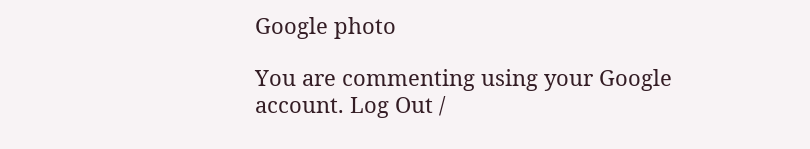Google photo

You are commenting using your Google account. Log Out /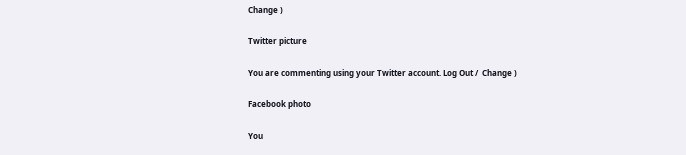Change )

Twitter picture

You are commenting using your Twitter account. Log Out /  Change )

Facebook photo

You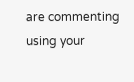are commenting using your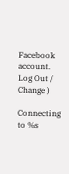Facebook account. Log Out /  Change )

Connecting to %s